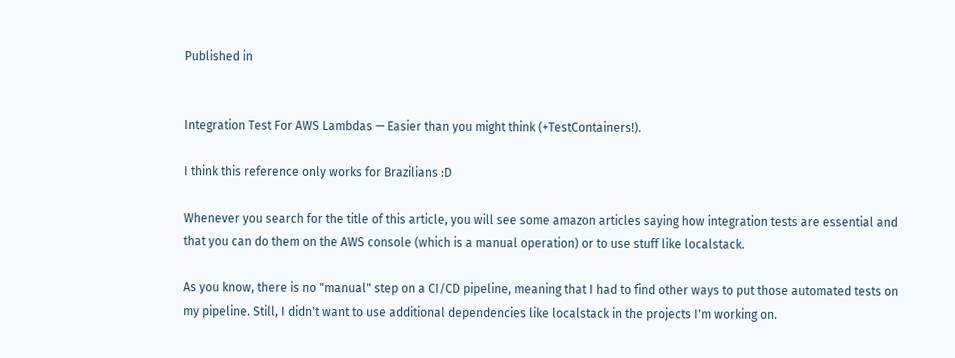Published in


Integration Test For AWS Lambdas — Easier than you might think (+TestContainers!).

I think this reference only works for Brazilians :D

Whenever you search for the title of this article, you will see some amazon articles saying how integration tests are essential and that you can do them on the AWS console (which is a manual operation) or to use stuff like localstack.

As you know, there is no "manual" step on a CI/CD pipeline, meaning that I had to find other ways to put those automated tests on my pipeline. Still, I didn't want to use additional dependencies like localstack in the projects I'm working on.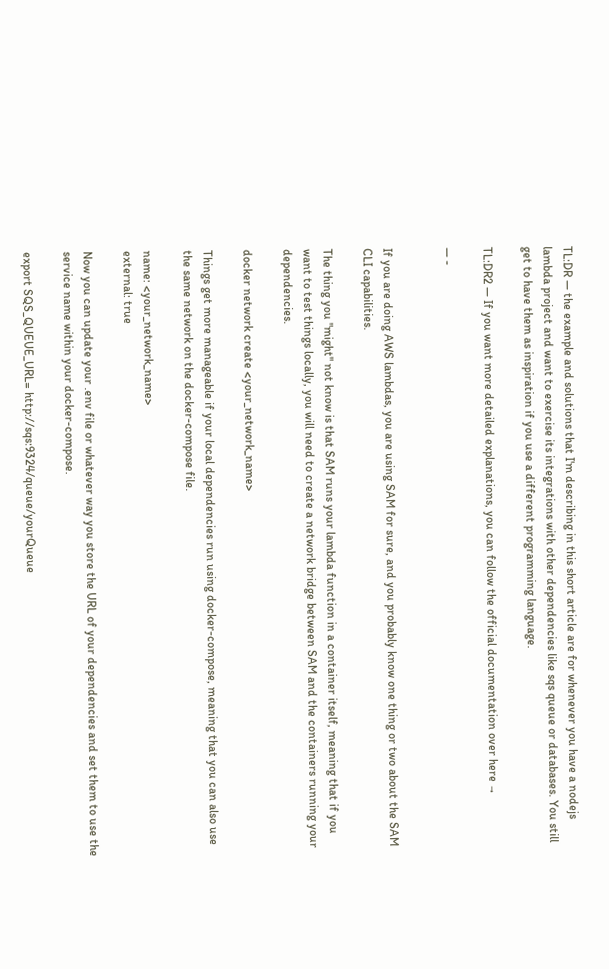TL:DR — the example and solutions that I'm describing in this short article are for whenever you have a nodejs lambda project and want to exercise its integrations with other dependencies like sqs queue or databases. You still get to have them as inspiration if you use a different programming language.

TL:DR2 — If you want more detailed explanations, you can follow the official documentation over here →

— -


If you are doing AWS lambdas, you are using SAM for sure, and you probably know one thing or two about the SAM CLI capabilities.

The thing you "might" not know is that SAM runs your lambda function in a container itself, meaning that if you want to test things locally, you will need to create a network bridge between SAM and the containers running your dependencies.

docker network create <your_network_name>

Things get more manageable if your local dependencies run using docker-compose, meaning that you can also use the same network on the docker-compose file.

name: <your_network_name>
external: true

Now you can update your .env file or whatever way you store the URL of your dependencies and set them to use the service name within your docker-compose.

export SQS_QUEUE_URL= http://sqs:9324/queue/yourQueue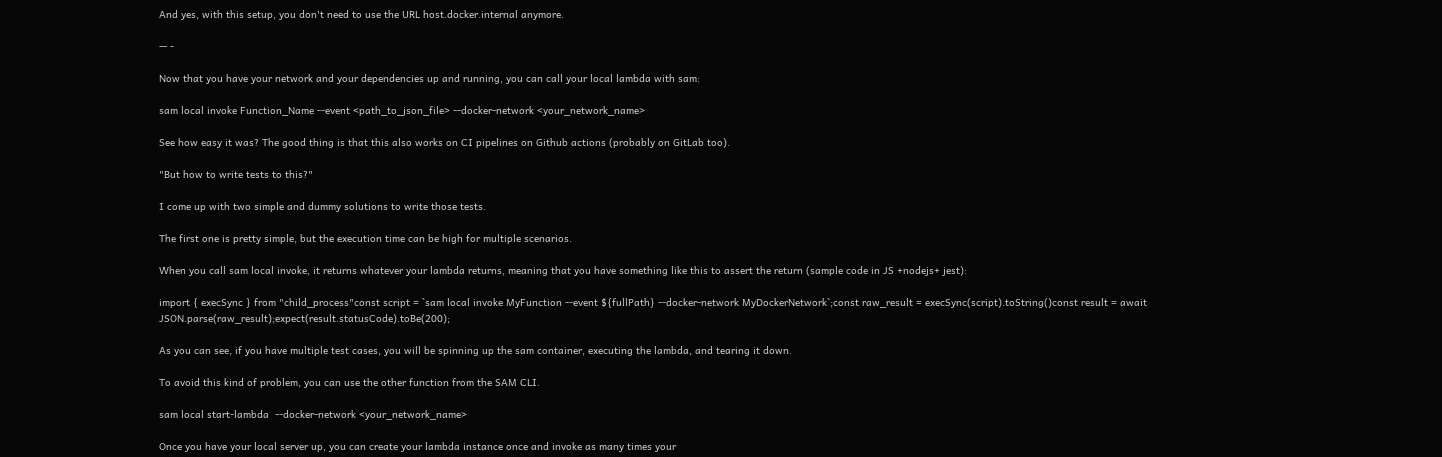And yes, with this setup, you don't need to use the URL host.docker.internal anymore.

— -

Now that you have your network and your dependencies up and running, you can call your local lambda with sam:

sam local invoke Function_Name --event <path_to_json_file> --docker-network <your_network_name>

See how easy it was? The good thing is that this also works on CI pipelines on Github actions (probably on GitLab too).

"But how to write tests to this?"

I come up with two simple and dummy solutions to write those tests.

The first one is pretty simple, but the execution time can be high for multiple scenarios.

When you call sam local invoke, it returns whatever your lambda returns, meaning that you have something like this to assert the return (sample code in JS +nodejs+ jest):

import { execSync } from "child_process"const script = `sam local invoke MyFunction --event ${fullPath} --docker-network MyDockerNetwork`;const raw_result = execSync(script).toString()const result = await JSON.parse(raw_result);expect(result.statusCode).toBe(200);

As you can see, if you have multiple test cases, you will be spinning up the sam container, executing the lambda, and tearing it down.

To avoid this kind of problem, you can use the other function from the SAM CLI.

sam local start-lambda  --docker-network <your_network_name>

Once you have your local server up, you can create your lambda instance once and invoke as many times your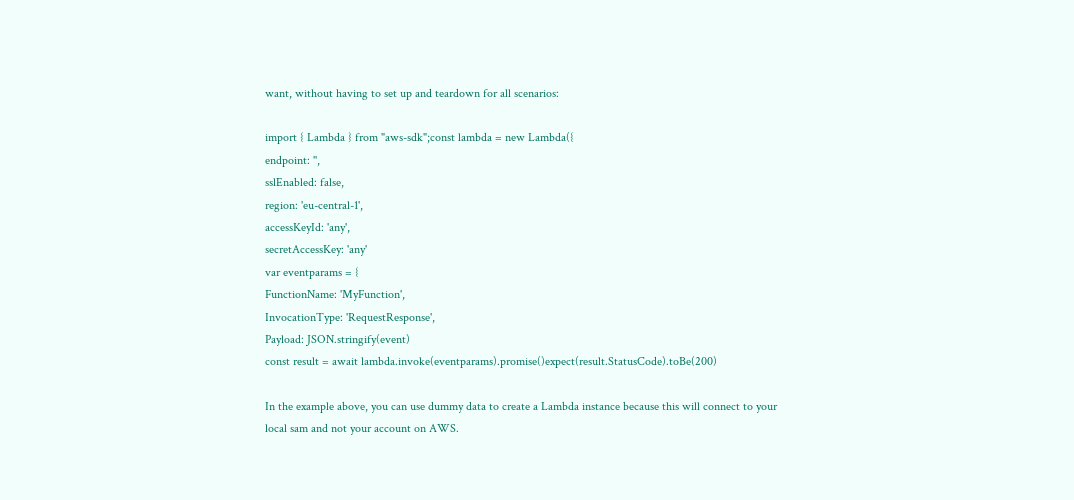want, without having to set up and teardown for all scenarios:

import { Lambda } from "aws-sdk";const lambda = new Lambda({
endpoint: '',
sslEnabled: false,
region: 'eu-central-1',
accessKeyId: 'any',
secretAccessKey: 'any'
var eventparams = {
FunctionName: 'MyFunction',
InvocationType: 'RequestResponse',
Payload: JSON.stringify(event)
const result = await lambda.invoke(eventparams).promise()expect(result.StatusCode).toBe(200)

In the example above, you can use dummy data to create a Lambda instance because this will connect to your local sam and not your account on AWS.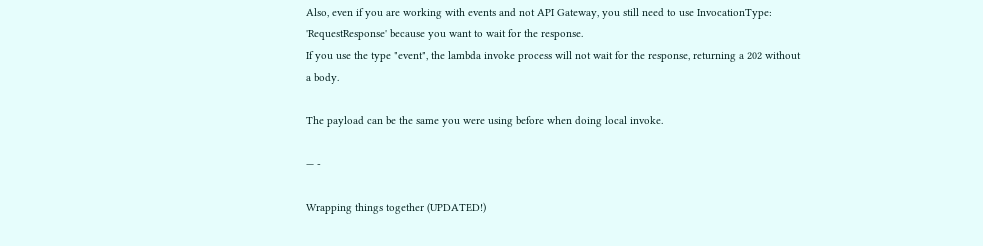Also, even if you are working with events and not API Gateway, you still need to use InvocationType: 'RequestResponse' because you want to wait for the response.
If you use the type "event", the lambda invoke process will not wait for the response, returning a 202 without a body.

The payload can be the same you were using before when doing local invoke.

— -

Wrapping things together (UPDATED!)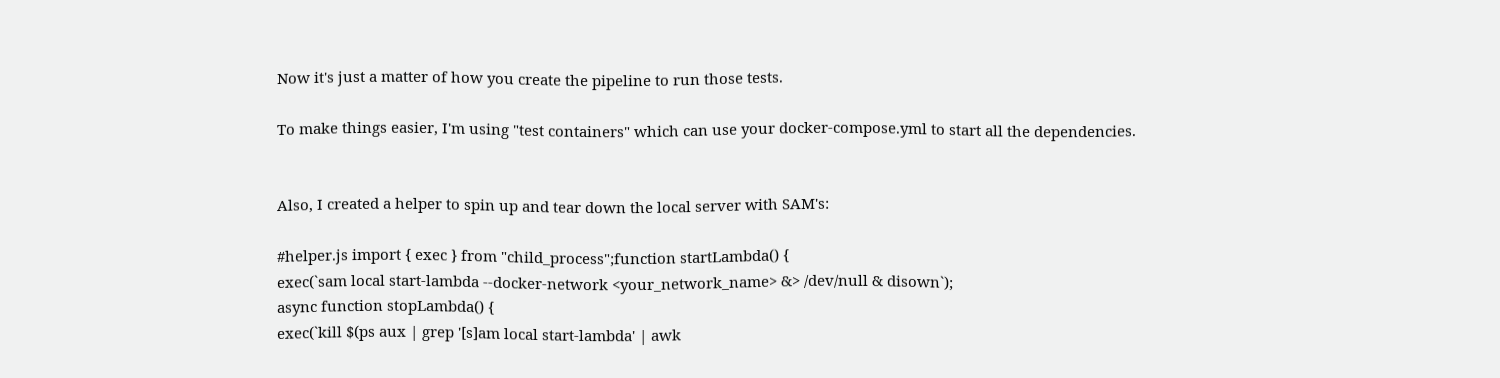Now it's just a matter of how you create the pipeline to run those tests.

To make things easier, I'm using "test containers" which can use your docker-compose.yml to start all the dependencies.


Also, I created a helper to spin up and tear down the local server with SAM's:

#helper.js import { exec } from "child_process";function startLambda() {
exec(`sam local start-lambda --docker-network <your_network_name> &> /dev/null & disown`);
async function stopLambda() {
exec(`kill $(ps aux | grep '[s]am local start-lambda' | awk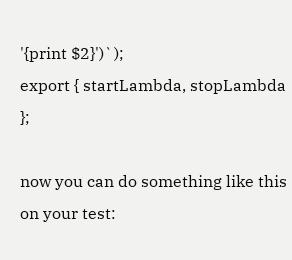'{print $2}')`);
export { startLambda, stopLambda };

now you can do something like this on your test: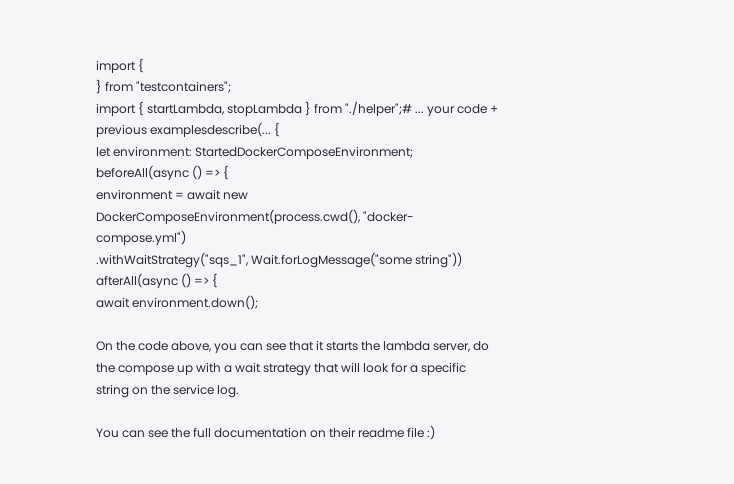import {
} from "testcontainers";
import { startLambda, stopLambda } from "./helper";# ... your code + previous examplesdescribe(... {
let environment: StartedDockerComposeEnvironment;
beforeAll(async () => {
environment = await new DockerComposeEnvironment(process.cwd(), "docker-compose.yml")
.withWaitStrategy("sqs_1", Wait.forLogMessage("some string"))
afterAll(async () => {
await environment.down();

On the code above, you can see that it starts the lambda server, do the compose up with a wait strategy that will look for a specific string on the service log.

You can see the full documentation on their readme file :)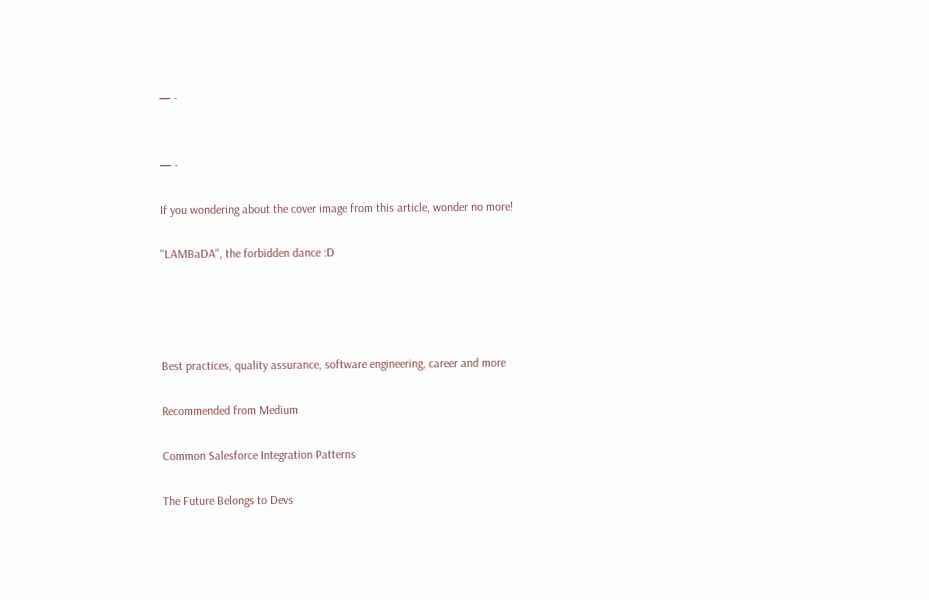— -


— -

If you wondering about the cover image from this article, wonder no more!

"LAMBaDA", the forbidden dance :D




Best practices, quality assurance, software engineering, career and more

Recommended from Medium

Common Salesforce Integration Patterns

The Future Belongs to Devs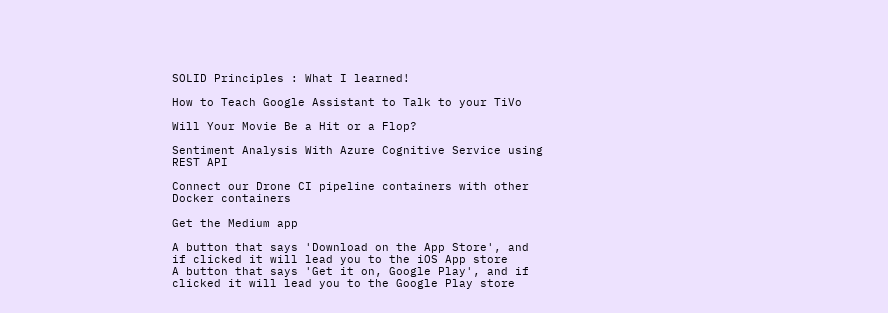SOLID Principles : What I learned!

How to Teach Google Assistant to Talk to your TiVo

Will Your Movie Be a Hit or a Flop?

Sentiment Analysis With Azure Cognitive Service using REST API

Connect our Drone CI pipeline containers with other Docker containers

Get the Medium app

A button that says 'Download on the App Store', and if clicked it will lead you to the iOS App store
A button that says 'Get it on, Google Play', and if clicked it will lead you to the Google Play store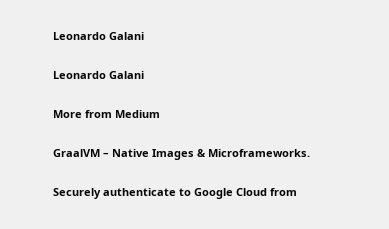Leonardo Galani

Leonardo Galani

More from Medium

GraalVM – Native Images & Microframeworks.

Securely authenticate to Google Cloud from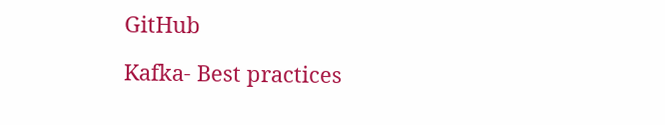GitHub

Kafka- Best practices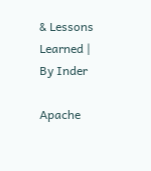& Lessons Learned | By Inder

Apache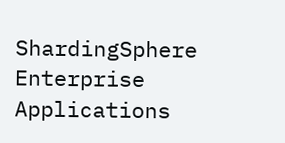ShardingSphere Enterprise Applications